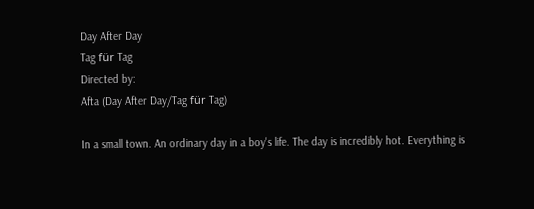Day After Day
Tag für Tag
Directed by:
Afta (Day After Day/Tag für Tag)

In a small town. An ordinary day in a boy's life. The day is incredibly hot. Everything is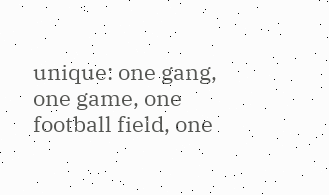unique: one gang, one game, one football field, one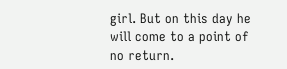girl. But on this day he will come to a point of no return.